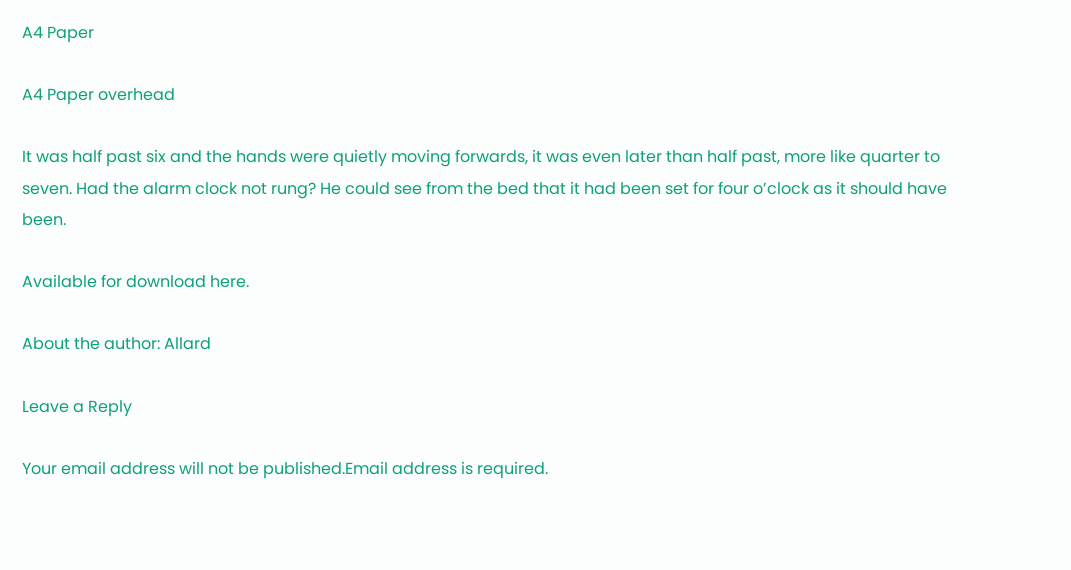A4 Paper

A4 Paper overhead

It was half past six and the hands were quietly moving forwards, it was even later than half past, more like quarter to seven. Had the alarm clock not rung? He could see from the bed that it had been set for four o’clock as it should have been.

Available for download here.

About the author: Allard

Leave a Reply

Your email address will not be published.Email address is required.